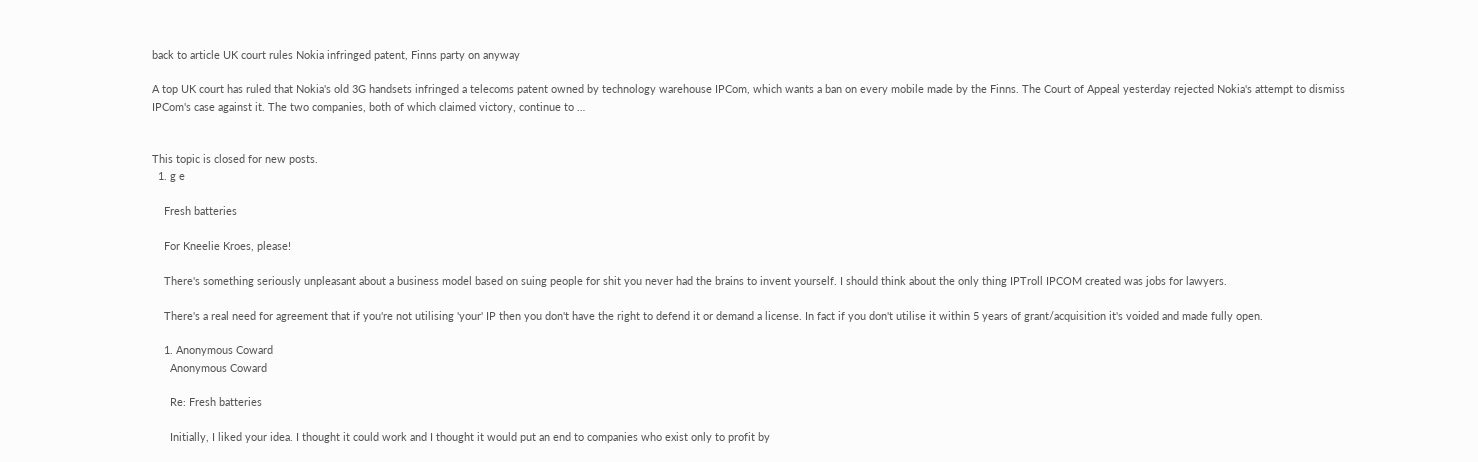back to article UK court rules Nokia infringed patent, Finns party on anyway

A top UK court has ruled that Nokia's old 3G handsets infringed a telecoms patent owned by technology warehouse IPCom, which wants a ban on every mobile made by the Finns. The Court of Appeal yesterday rejected Nokia's attempt to dismiss IPCom's case against it. The two companies, both of which claimed victory, continue to …


This topic is closed for new posts.
  1. g e

    Fresh batteries

    For Kneelie Kroes, please!

    There's something seriously unpleasant about a business model based on suing people for shit you never had the brains to invent yourself. I should think about the only thing IPTroll IPCOM created was jobs for lawyers.

    There's a real need for agreement that if you're not utilising 'your' IP then you don't have the right to defend it or demand a license. In fact if you don't utilise it within 5 years of grant/acquisition it's voided and made fully open.

    1. Anonymous Coward
      Anonymous Coward

      Re: Fresh batteries

      Initially, I liked your idea. I thought it could work and I thought it would put an end to companies who exist only to profit by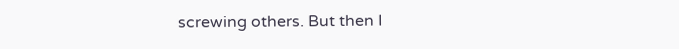screwing others. But then I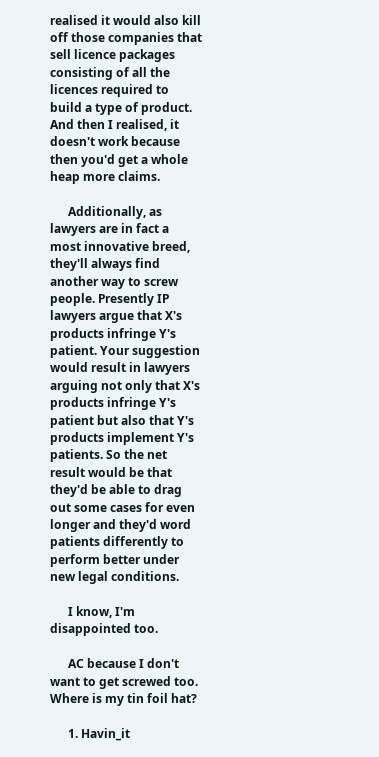realised it would also kill off those companies that sell licence packages consisting of all the licences required to build a type of product. And then I realised, it doesn't work because then you'd get a whole heap more claims.

      Additionally, as lawyers are in fact a most innovative breed, they'll always find another way to screw people. Presently IP lawyers argue that X's products infringe Y's patient. Your suggestion would result in lawyers arguing not only that X's products infringe Y's patient but also that Y's products implement Y's patients. So the net result would be that they'd be able to drag out some cases for even longer and they'd word patients differently to perform better under new legal conditions.

      I know, I'm disappointed too.

      AC because I don't want to get screwed too. Where is my tin foil hat?

      1. Havin_it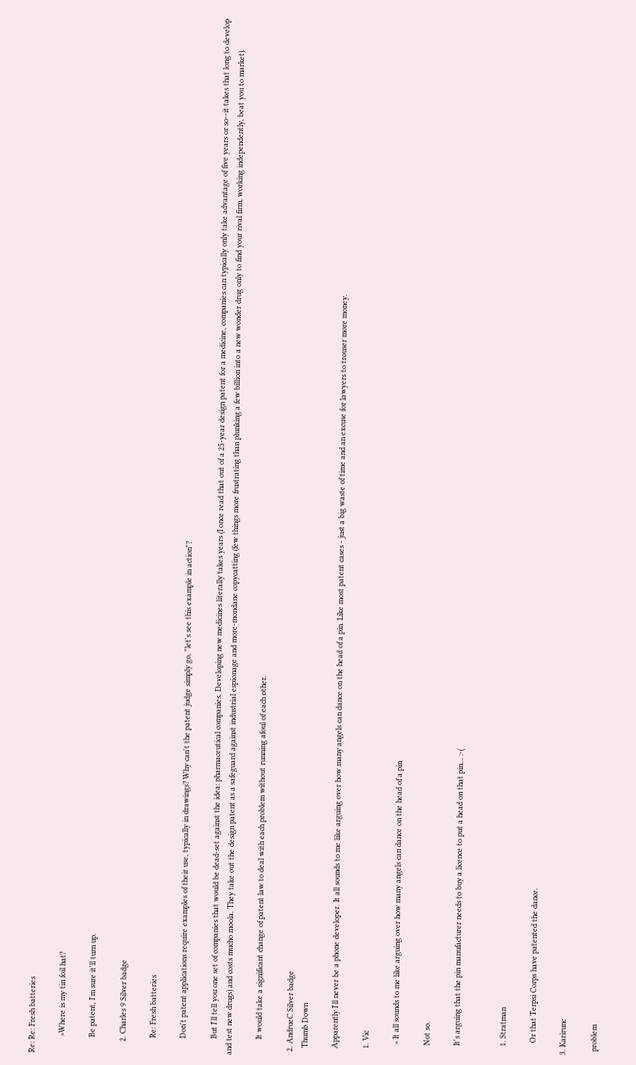Re: Re: Fresh batteries

        >Where is my tin foil hat?

        Be patent, I'm sure it'll turn up.

      2. Charles 9 Silver badge

        Re: Fresh batteries

        Don't patent applications require examples of their use, typically in drawings? Why can't the patent judge simply go, "let's see this example in action"?

        But I'll tell you one set of companies that would be dead-set against the idea: pharmaceutical companies. Developing new medicines literally takes years (I once read that out of a 25-year design patent for a medicine, companies can typically only take advantage of five years or so--it takes that long to develop and test new drugs) and costs mucho moola. They take out the design patent as a safeguard against industrial espionage and more-mondane copycatting (few things more frustrating than plunking a few billion into a new wonder drug only to find your rival firm, working independently, beat you to market).

        It would take a significant change of patent law to deal with each problem without running afoul of each other.

  2. AndrueC Silver badge
    Thumb Down

    Apparently I'll never be a phone developer. It all sounds to me like arguing over how many angels can dance on the head of a pin. Like most patent cases - just a big waste of time and an excuse for lawyers to trouser more money.

    1. Vic

      > It all sounds to me like arguing over how many angels can dance on the head of a pin

      Not so.

      It's arguing that the pin manufacturer needs to buy a licence to put a head on that pin... :-(


      1. Stratman

        Or that Terpsi Corps have patented the dance.

  3. Karirunc

    problem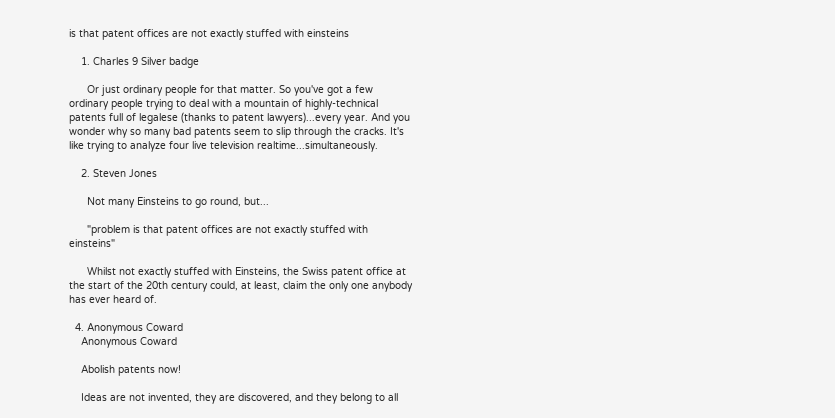is that patent offices are not exactly stuffed with einsteins

    1. Charles 9 Silver badge

      Or just ordinary people for that matter. So you've got a few ordinary people trying to deal with a mountain of highly-technical patents full of legalese (thanks to patent lawyers)...every year. And you wonder why so many bad patents seem to slip through the cracks. It's like trying to analyze four live television realtime...simultaneously.

    2. Steven Jones

      Not many Einsteins to go round, but...

      "problem is that patent offices are not exactly stuffed with einsteins"

      Whilst not exactly stuffed with Einsteins, the Swiss patent office at the start of the 20th century could, at least, claim the only one anybody has ever heard of.

  4. Anonymous Coward
    Anonymous Coward

    Abolish patents now!

    Ideas are not invented, they are discovered, and they belong to all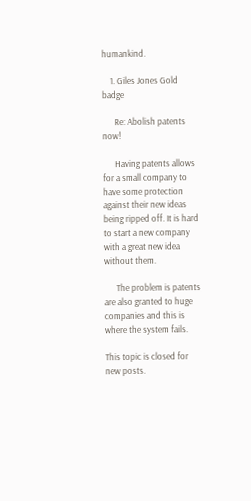humankind.

    1. Giles Jones Gold badge

      Re: Abolish patents now!

      Having patents allows for a small company to have some protection against their new ideas being ripped off. It is hard to start a new company with a great new idea without them.

      The problem is patents are also granted to huge companies and this is where the system fails.

This topic is closed for new posts.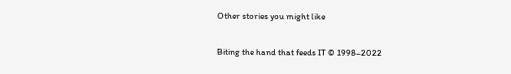Other stories you might like

Biting the hand that feeds IT © 1998–2022